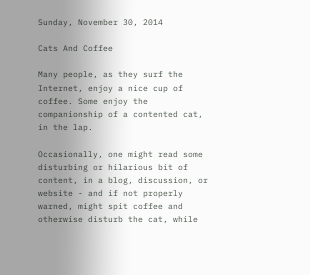Sunday, November 30, 2014

Cats And Coffee

Many people, as they surf the Internet, enjoy a nice cup of coffee. Some enjoy the companionship of a contented cat, in the lap.

Occasionally, one might read some disturbing or hilarious bit of content, in a blog, discussion, or website - and if not properly warned, might spit coffee and otherwise disturb the cat, while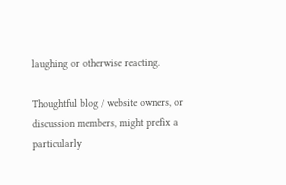laughing or otherwise reacting.

Thoughtful blog / website owners, or discussion members, might prefix a particularly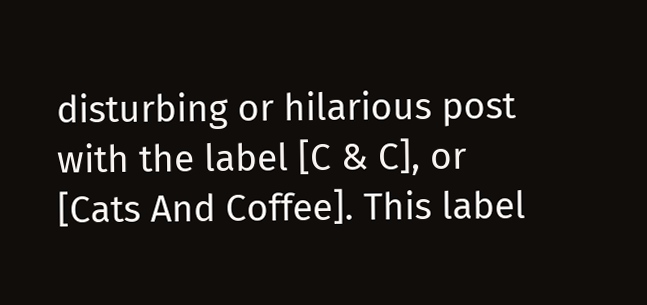disturbing or hilarious post with the label [C & C], or [Cats And Coffee]. This label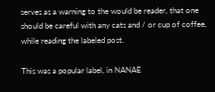serves as a warning to the would be reader, that one should be careful with any cats and / or cup of coffee, while reading the labeled post.

This was a popular label, in NANAE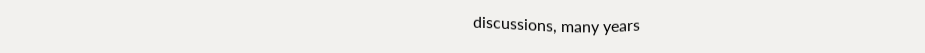discussions, many years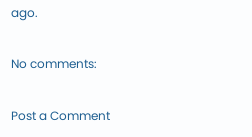ago.

No comments:

Post a Comment